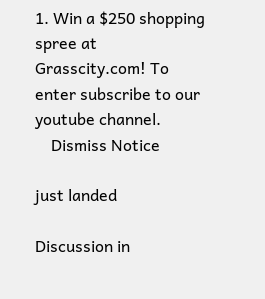1. Win a $250 shopping spree at Grasscity.com! To enter subscribe to our youtube channel.
    Dismiss Notice

just landed

Discussion in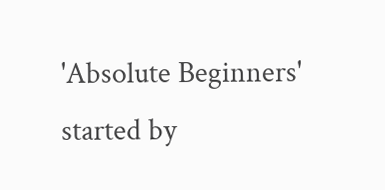'Absolute Beginners' started by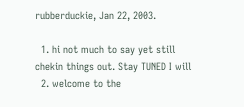rubberduckie, Jan 22, 2003.

  1. hi not much to say yet still chekin things out. Stay TUNED I will
  2. welcome to the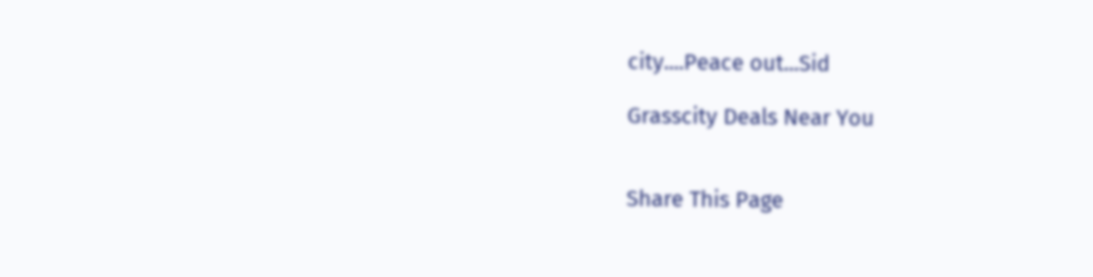city....Peace out...Sid

Grasscity Deals Near You


Share This Page